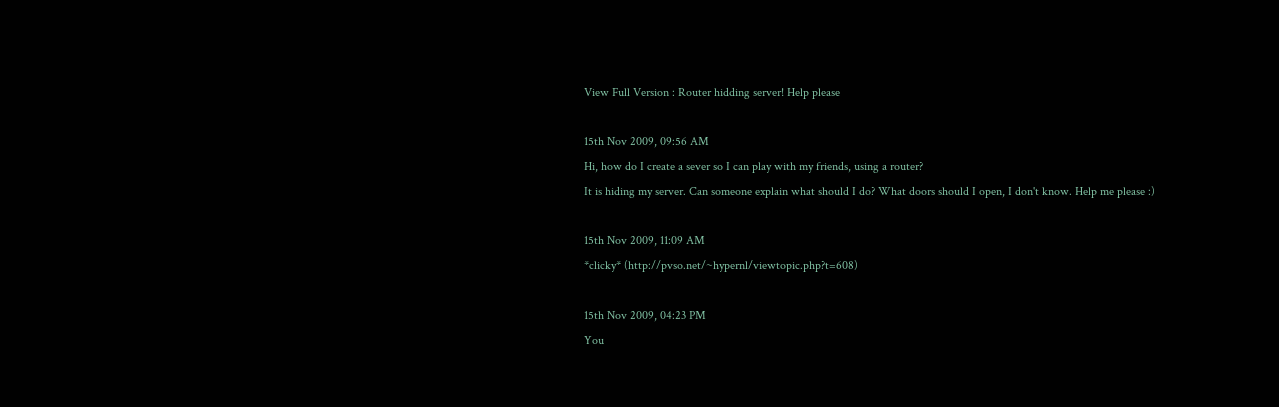View Full Version : Router hidding server! Help please

15th Nov 2009, 09:56 AM
Hi, how do I create a sever so I can play with my friends, using a router?
It is hiding my server. Can someone explain what should I do? What doors should I open, I don't know. Help me please :)

15th Nov 2009, 11:09 AM
*clicky* (http://pvso.net/~hypernl/viewtopic.php?t=608)

15th Nov 2009, 04:23 PM
You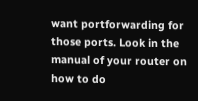want portforwarding for those ports. Look in the manual of your router on how to do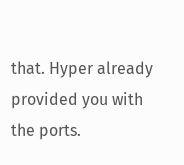that. Hyper already provided you with the ports.